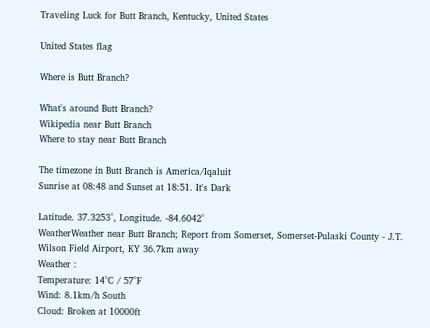Traveling Luck for Butt Branch, Kentucky, United States

United States flag

Where is Butt Branch?

What's around Butt Branch?
Wikipedia near Butt Branch
Where to stay near Butt Branch

The timezone in Butt Branch is America/Iqaluit
Sunrise at 08:48 and Sunset at 18:51. It's Dark

Latitude. 37.3253°, Longitude. -84.6042°
WeatherWeather near Butt Branch; Report from Somerset, Somerset-Pulaski County - J.T. Wilson Field Airport, KY 36.7km away
Weather :
Temperature: 14°C / 57°F
Wind: 8.1km/h South
Cloud: Broken at 10000ft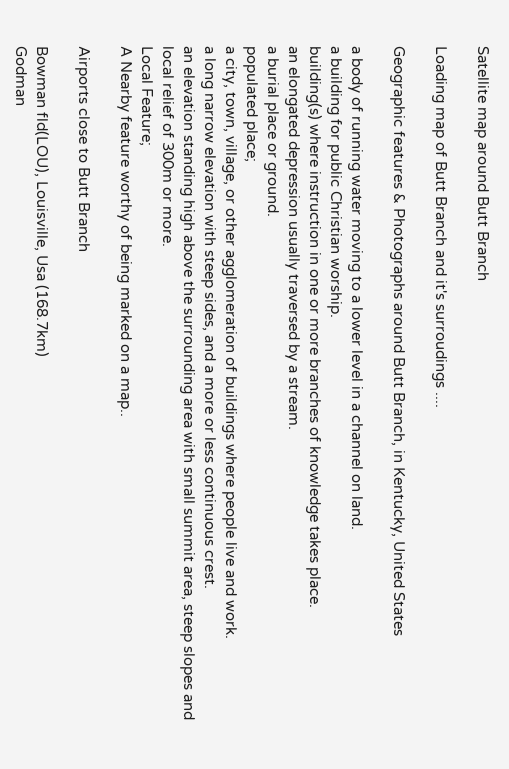Satellite map around Butt Branch

Loading map of Butt Branch and it's surroudings ....

Geographic features & Photographs around Butt Branch, in Kentucky, United States

a body of running water moving to a lower level in a channel on land.
a building for public Christian worship.
building(s) where instruction in one or more branches of knowledge takes place.
an elongated depression usually traversed by a stream.
a burial place or ground.
populated place;
a city, town, village, or other agglomeration of buildings where people live and work.
a long narrow elevation with steep sides, and a more or less continuous crest.
an elevation standing high above the surrounding area with small summit area, steep slopes and local relief of 300m or more.
Local Feature;
A Nearby feature worthy of being marked on a map..

Airports close to Butt Branch

Bowman fld(LOU), Louisville, Usa (168.7km)
Godman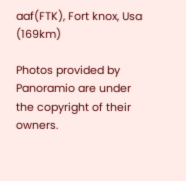aaf(FTK), Fort knox, Usa (169km)

Photos provided by Panoramio are under the copyright of their owners.